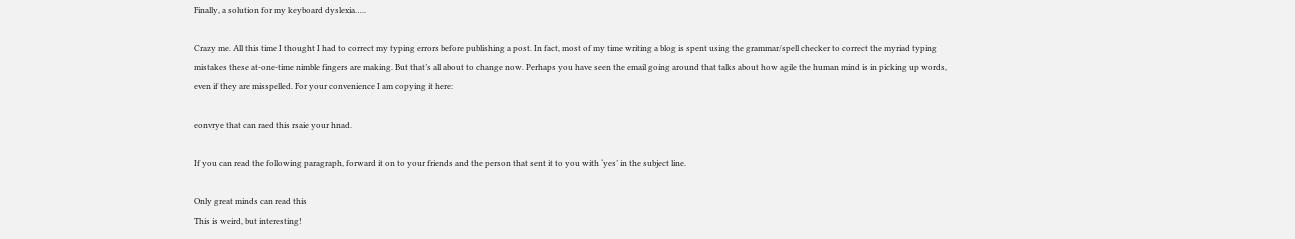Finally, a solution for my keyboard dyslexia…..

Crazy me. All this time I thought I had to correct my typing errors before publishing a post. In fact, most of my time writing a blog is spent using the grammar/spell checker to correct the myriad typing mistakes these at-one-time nimble fingers are making. But that’s all about to change now. Perhaps you have seen the email going around that talks about how agile the human mind is in picking up words, even if they are misspelled. For your convenience I am copying it here:

eonvrye that can raed this rsaie your hnad.

If you can read the following paragraph, forward it on to your friends and the person that sent it to you with ‘yes’ in the subject line.

Only great minds can read this
This is weird, but interesting!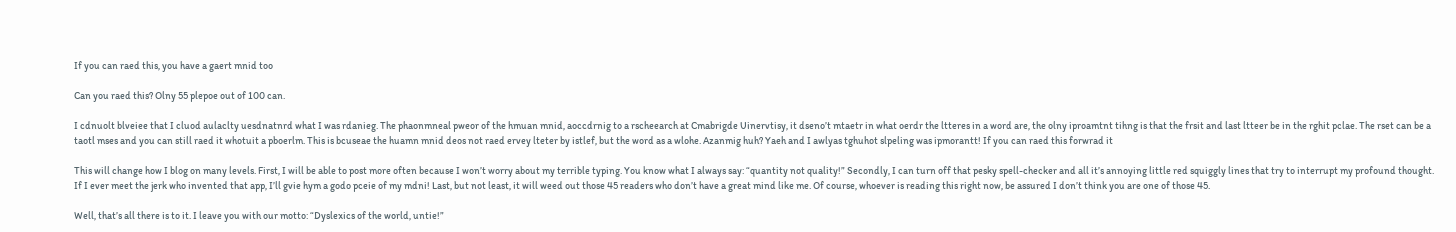If you can raed this, you have a gaert mnid too

Can you raed this? Olny 55 plepoe out of 100 can.

I cdnuolt blveiee that I cluod aulaclty uesdnatnrd what I was rdanieg. The phaonmneal pweor of the hmuan mnid, aoccdrnig to a rscheearch at Cmabrigde Uinervtisy, it dseno’t mtaetr in what oerdr the ltteres in a word are, the olny iproamtnt tihng is that the frsit and last ltteer be in the rghit pclae. The rset can be a taotl mses and you can still raed it whotuit a pboerlm. This is bcuseae the huamn mnid deos not raed ervey lteter by istlef, but the word as a wlohe. Azanmig huh? Yaeh and I awlyas tghuhot slpeling was ipmorantt! If you can raed this forwrad it

This will change how I blog on many levels. First, I will be able to post more often because I won’t worry about my terrible typing. You know what I always say: “quantity not quality!” Secondly, I can turn off that pesky spell-checker and all it’s annoying little red squiggly lines that try to interrupt my profound thought. If I ever meet the jerk who invented that app, I’ll gvie hym a godo pceie of my mdni! Last, but not least, it will weed out those 45 readers who don’t have a great mind like me. Of course, whoever is reading this right now, be assured I don’t think you are one of those 45.

Well, that’s all there is to it. I leave you with our motto: “Dyslexics of the world, untie!”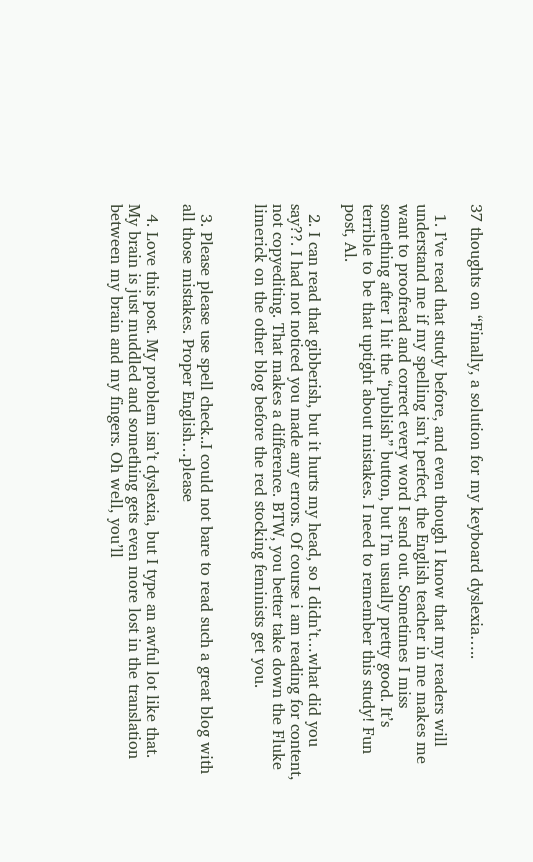37 thoughts on “Finally, a solution for my keyboard dyslexia…..

  1. I’ve read that study before, and even though I know that my readers will understand me if my spelling isn’t perfect, the English teacher in me makes me want to proofread and correct every word I send out. Sometimes I miss something after I hit the “publish” button, but I’m usually pretty good. It’s terrible to be that uptight about mistakes. I need to remember this study! Fun post, Al.

  2. I can read that gibberish, but it hurts my head, so I didn’t…what did you say??. I had not noticed you made any errors. Of course i am reading for content, not copyediting. That makes a difference. BTW, you better take down the Fluke limerick on the other blog before the red stocking feminists get you.


  3. Please please use spell check..I could not bare to read such a great blog with all those mistakes. Proper English…please

  4. Love this post. My problem isn’t dyslexia, but I type an awful lot like that. My brain is just muddled and something gets even more lost in the translation between my brain and my fingers. Oh well, you’ll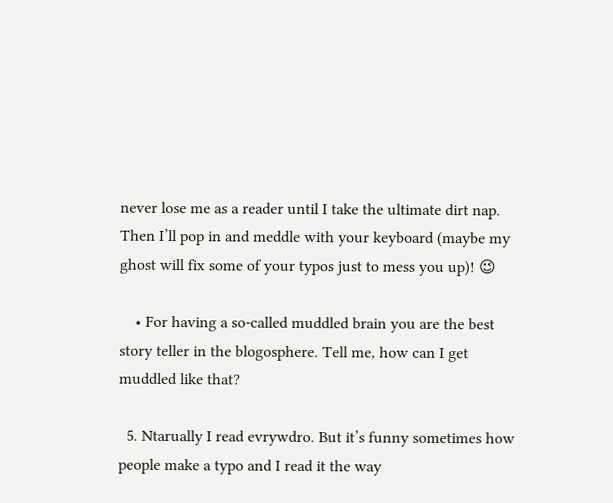never lose me as a reader until I take the ultimate dirt nap. Then I’ll pop in and meddle with your keyboard (maybe my ghost will fix some of your typos just to mess you up)! 😉

    • For having a so-called muddled brain you are the best story teller in the blogosphere. Tell me, how can I get muddled like that?

  5. Ntarually I read evrywdro. But it’s funny sometimes how people make a typo and I read it the way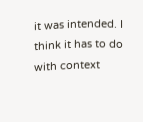it was intended. I think it has to do with context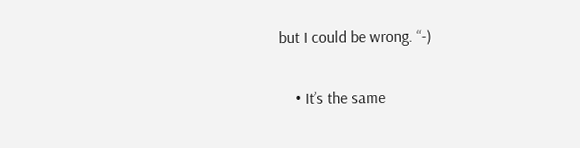but I could be wrong. “-)

    • It’s the same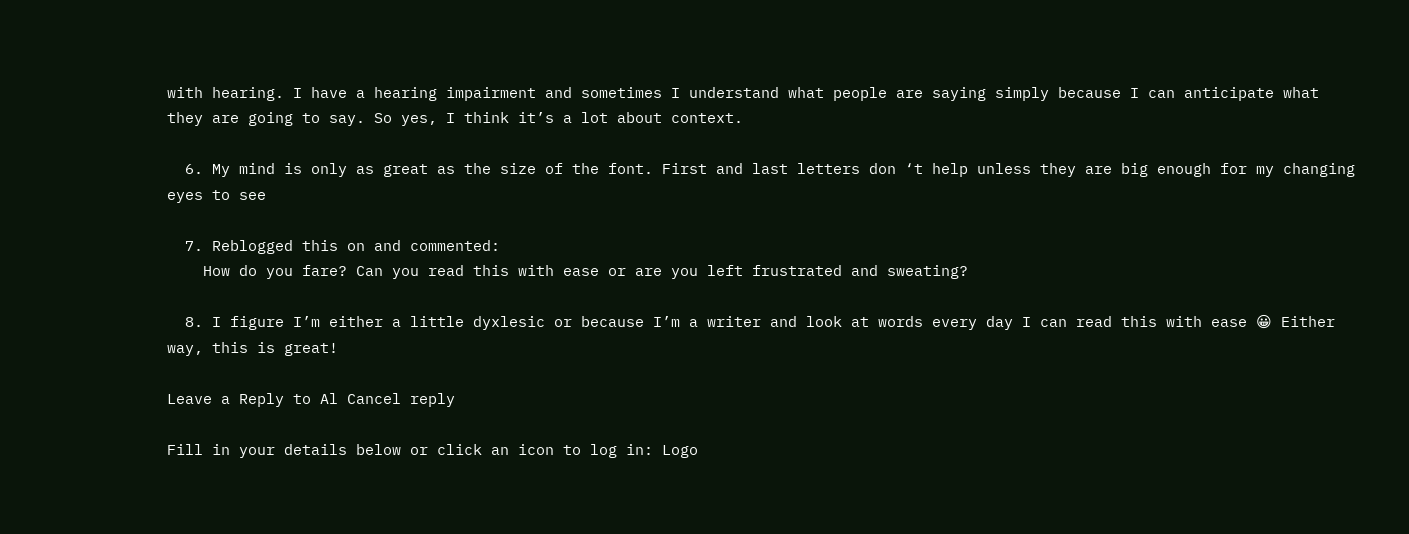with hearing. I have a hearing impairment and sometimes I understand what people are saying simply because I can anticipate what they are going to say. So yes, I think it’s a lot about context.

  6. My mind is only as great as the size of the font. First and last letters don ‘t help unless they are big enough for my changing eyes to see

  7. Reblogged this on and commented:
    How do you fare? Can you read this with ease or are you left frustrated and sweating?

  8. I figure I’m either a little dyxlesic or because I’m a writer and look at words every day I can read this with ease 😀 Either way, this is great!

Leave a Reply to Al Cancel reply

Fill in your details below or click an icon to log in: Logo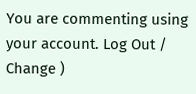You are commenting using your account. Log Out /  Change )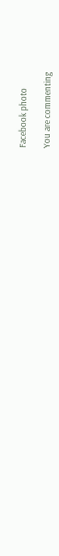Facebook photo

You are commenting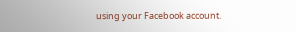using your Facebook account.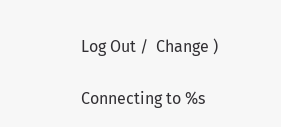Log Out /  Change )

Connecting to %s